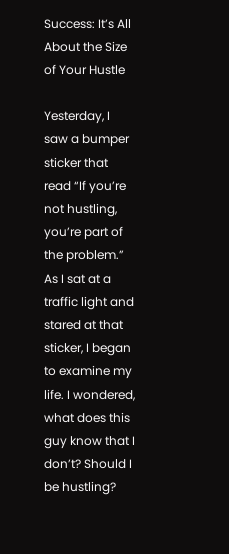Success: It’s All About the Size of Your Hustle

Yesterday, I saw a bumper sticker that read “If you’re not hustling, you’re part of the problem.” As I sat at a traffic light and stared at that sticker, I began to examine my life. I wondered, what does this guy know that I don’t? Should I be hustling?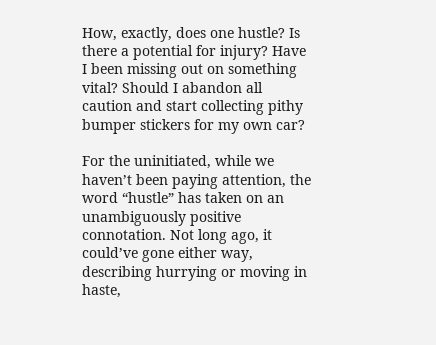How, exactly, does one hustle? Is there a potential for injury? Have I been missing out on something vital? Should I abandon all caution and start collecting pithy bumper stickers for my own car?

For the uninitiated, while we haven’t been paying attention, the word “hustle” has taken on an unambiguously positive connotation. Not long ago, it could’ve gone either way, describing hurrying or moving in haste,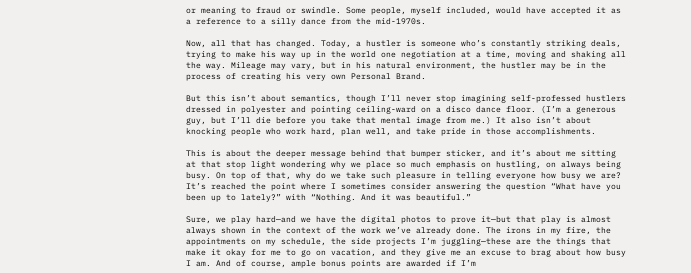or meaning to fraud or swindle. Some people, myself included, would have accepted it as a reference to a silly dance from the mid-1970s.

Now, all that has changed. Today, a hustler is someone who’s constantly striking deals, trying to make his way up in the world one negotiation at a time, moving and shaking all the way. Mileage may vary, but in his natural environment, the hustler may be in the process of creating his very own Personal Brand.

But this isn’t about semantics, though I’ll never stop imagining self-professed hustlers dressed in polyester and pointing ceiling-ward on a disco dance floor. (I’m a generous guy, but I’ll die before you take that mental image from me.) It also isn’t about knocking people who work hard, plan well, and take pride in those accomplishments.

This is about the deeper message behind that bumper sticker, and it’s about me sitting at that stop light wondering why we place so much emphasis on hustling, on always being busy. On top of that, why do we take such pleasure in telling everyone how busy we are? It’s reached the point where I sometimes consider answering the question “What have you been up to lately?” with “Nothing. And it was beautiful.”

Sure, we play hard—and we have the digital photos to prove it—but that play is almost always shown in the context of the work we’ve already done. The irons in my fire, the appointments on my schedule, the side projects I’m juggling—these are the things that make it okay for me to go on vacation, and they give me an excuse to brag about how busy I am. And of course, ample bonus points are awarded if I’m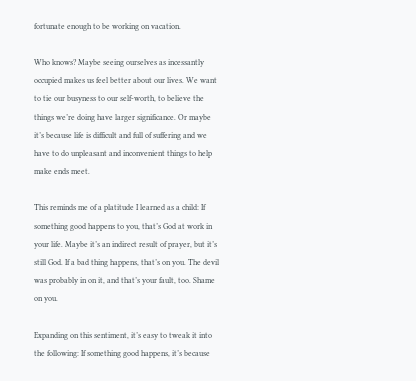fortunate enough to be working on vacation.

Who knows? Maybe seeing ourselves as incessantly occupied makes us feel better about our lives. We want to tie our busyness to our self-worth, to believe the things we’re doing have larger significance. Or maybe it’s because life is difficult and full of suffering and we have to do unpleasant and inconvenient things to help make ends meet.

This reminds me of a platitude I learned as a child: If something good happens to you, that’s God at work in your life. Maybe it’s an indirect result of prayer, but it’s still God. If a bad thing happens, that’s on you. The devil was probably in on it, and that’s your fault, too. Shame on you.

Expanding on this sentiment, it’s easy to tweak it into the following: If something good happens, it’s because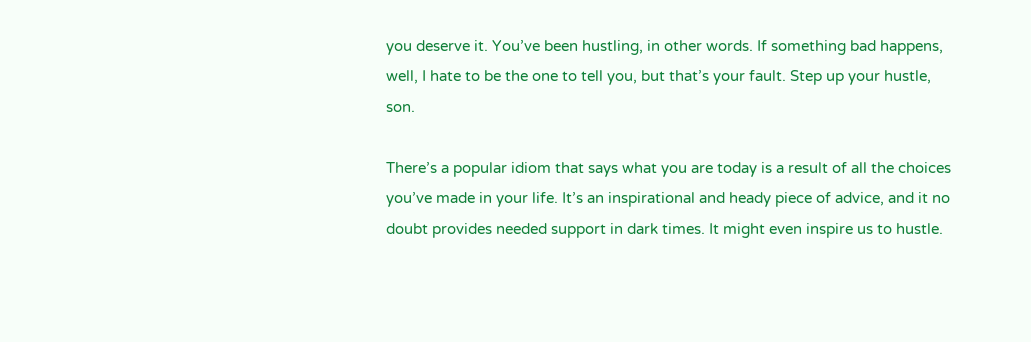you deserve it. You’ve been hustling, in other words. If something bad happens, well, I hate to be the one to tell you, but that’s your fault. Step up your hustle, son.

There’s a popular idiom that says what you are today is a result of all the choices you’ve made in your life. It’s an inspirational and heady piece of advice, and it no doubt provides needed support in dark times. It might even inspire us to hustle.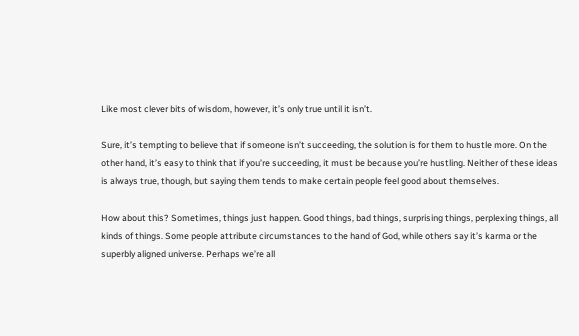Like most clever bits of wisdom, however, it’s only true until it isn’t.

Sure, it’s tempting to believe that if someone isn’t succeeding, the solution is for them to hustle more. On the other hand, it’s easy to think that if you’re succeeding, it must be because you’re hustling. Neither of these ideas is always true, though, but saying them tends to make certain people feel good about themselves.

How about this? Sometimes, things just happen. Good things, bad things, surprising things, perplexing things, all kinds of things. Some people attribute circumstances to the hand of God, while others say it’s karma or the superbly aligned universe. Perhaps we’re all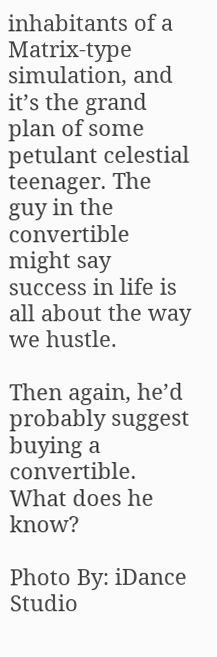inhabitants of a Matrix-type simulation, and it’s the grand plan of some petulant celestial teenager. The guy in the convertible might say success in life is all about the way we hustle.

Then again, he’d probably suggest buying a convertible. What does he know?

Photo By: iDance Studio